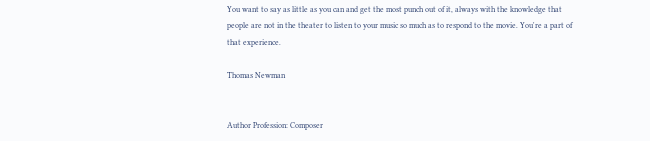You want to say as little as you can and get the most punch out of it, always with the knowledge that people are not in the theater to listen to your music so much as to respond to the movie. You're a part of that experience.

Thomas Newman


Author Profession: Composer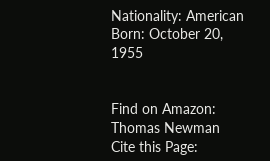Nationality: American
Born: October 20, 1955


Find on Amazon: Thomas Newman
Cite this Page: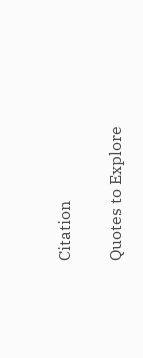Citation

Quotes to Explore